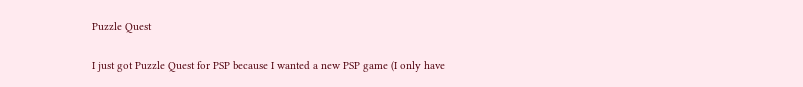Puzzle Quest

I just got Puzzle Quest for PSP because I wanted a new PSP game (I only have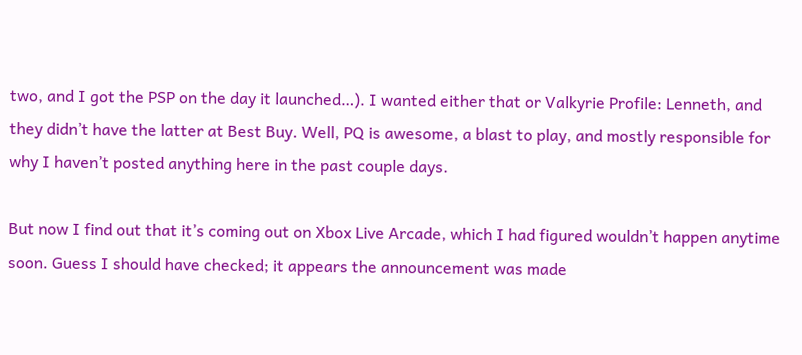two, and I got the PSP on the day it launched…). I wanted either that or Valkyrie Profile: Lenneth, and they didn’t have the latter at Best Buy. Well, PQ is awesome, a blast to play, and mostly responsible for why I haven’t posted anything here in the past couple days.

But now I find out that it’s coming out on Xbox Live Arcade, which I had figured wouldn’t happen anytime soon. Guess I should have checked; it appears the announcement was made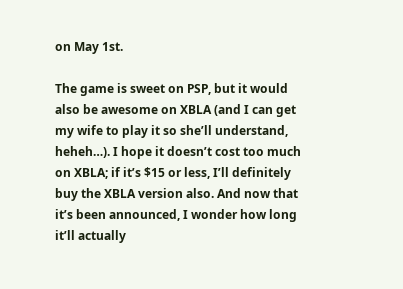on May 1st.

The game is sweet on PSP, but it would also be awesome on XBLA (and I can get my wife to play it so she’ll understand, heheh…). I hope it doesn’t cost too much on XBLA; if it’s $15 or less, I’ll definitely buy the XBLA version also. And now that it’s been announced, I wonder how long it’ll actually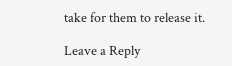take for them to release it.

Leave a Reply